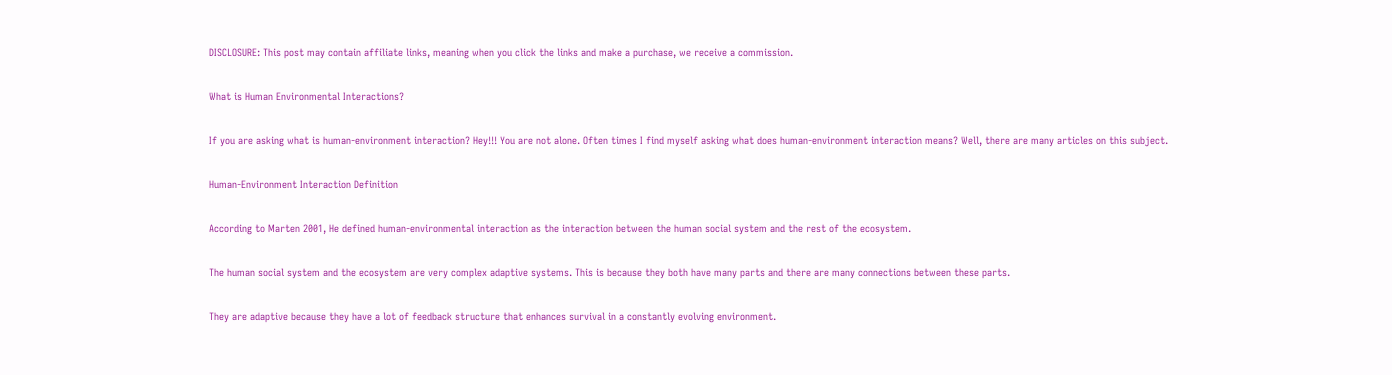DISCLOSURE: This post may contain affiliate links, meaning when you click the links and make a purchase, we receive a commission.

What is Human Environmental Interactions?

If you are asking what is human-environment interaction? Hey!!! You are not alone. Often times I find myself asking what does human-environment interaction means? Well, there are many articles on this subject.

Human-Environment Interaction Definition

According to Marten 2001, He defined human-environmental interaction as the interaction between the human social system and the rest of the ecosystem.

The human social system and the ecosystem are very complex adaptive systems. This is because they both have many parts and there are many connections between these parts.

They are adaptive because they have a lot of feedback structure that enhances survival in a constantly evolving environment.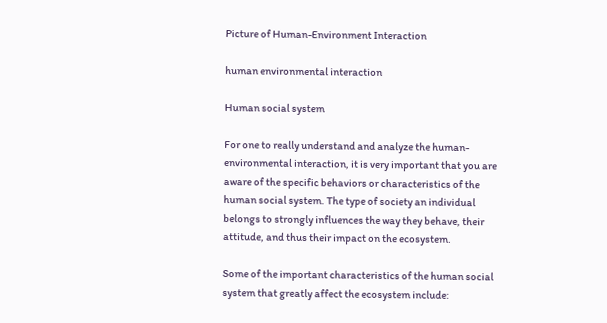Picture of Human-Environment Interaction

human environmental interaction

Human social system

For one to really understand and analyze the human-environmental interaction, it is very important that you are aware of the specific behaviors or characteristics of the human social system. The type of society an individual belongs to strongly influences the way they behave, their attitude, and thus their impact on the ecosystem.

Some of the important characteristics of the human social system that greatly affect the ecosystem include: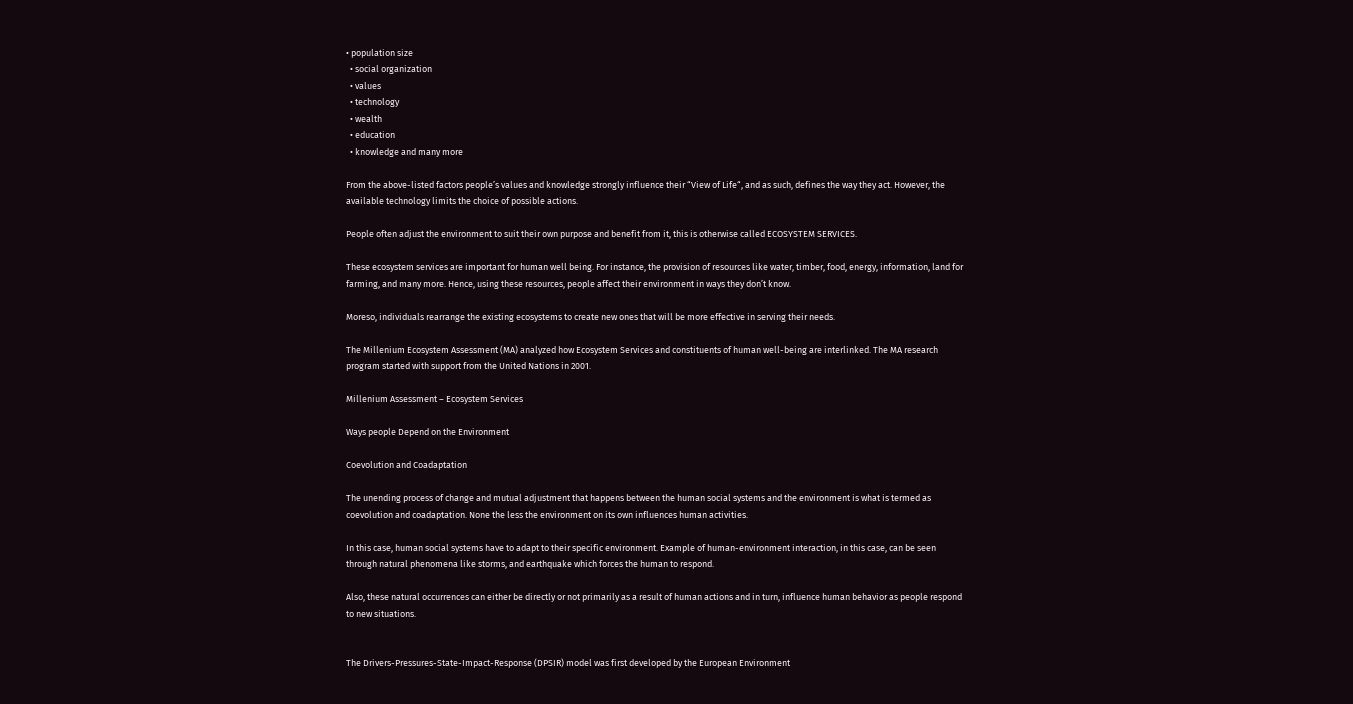• population size
  • social organization
  • values
  • technology
  • wealth
  • education
  • knowledge and many more

From the above-listed factors people’s values and knowledge strongly influence their “View of Life“, and as such, defines the way they act. However, the available technology limits the choice of possible actions.

People often adjust the environment to suit their own purpose and benefit from it, this is otherwise called ECOSYSTEM SERVICES.

These ecosystem services are important for human well being. For instance, the provision of resources like water, timber, food, energy, information, land for farming, and many more. Hence, using these resources, people affect their environment in ways they don’t know.

Moreso, individuals rearrange the existing ecosystems to create new ones that will be more effective in serving their needs.

The Millenium Ecosystem Assessment (MA) analyzed how Ecosystem Services and constituents of human well-being are interlinked. The MA research program started with support from the United Nations in 2001.

Millenium Assessment – Ecosystem Services

Ways people Depend on the Environment

Coevolution and Coadaptation

The unending process of change and mutual adjustment that happens between the human social systems and the environment is what is termed as coevolution and coadaptation. None the less the environment on its own influences human activities.

In this case, human social systems have to adapt to their specific environment. Example of human-environment interaction, in this case, can be seen through natural phenomena like storms, and earthquake which forces the human to respond.

Also, these natural occurrences can either be directly or not primarily as a result of human actions and in turn, influence human behavior as people respond to new situations.


The Drivers-Pressures-State-Impact-Response (DPSIR) model was first developed by the European Environment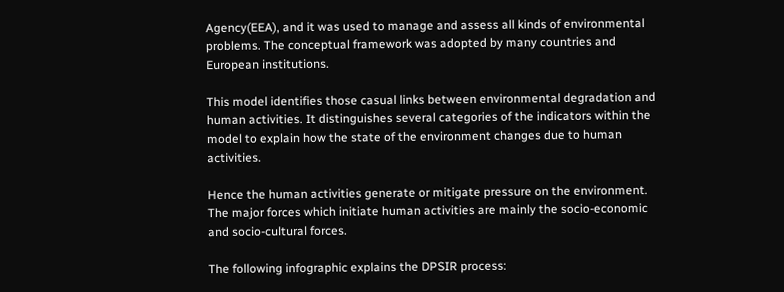Agency(EEA), and it was used to manage and assess all kinds of environmental problems. The conceptual framework was adopted by many countries and European institutions.

This model identifies those casual links between environmental degradation and human activities. It distinguishes several categories of the indicators within the model to explain how the state of the environment changes due to human activities.

Hence the human activities generate or mitigate pressure on the environment. The major forces which initiate human activities are mainly the socio-economic and socio-cultural forces.

The following infographic explains the DPSIR process: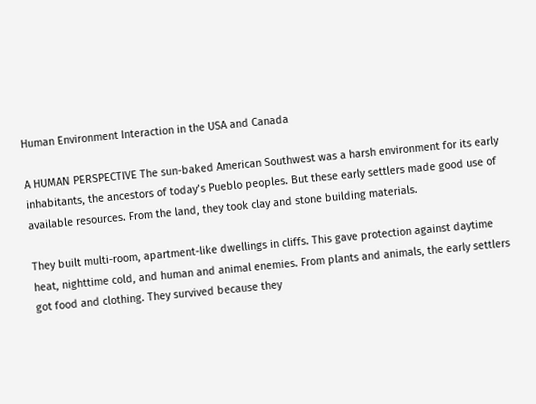Human Environment Interaction in the USA and Canada

A HUMAN PERSPECTIVE The sun-baked American Southwest was a harsh environment for its early inhabitants, the ancestors of today’s Pueblo peoples. But these early settlers made good use of available resources. From the land, they took clay and stone building materials.

They built multi-room, apartment-like dwellings in cliffs. This gave protection against daytime heat, nighttime cold, and human and animal enemies. From plants and animals, the early settlers got food and clothing. They survived because they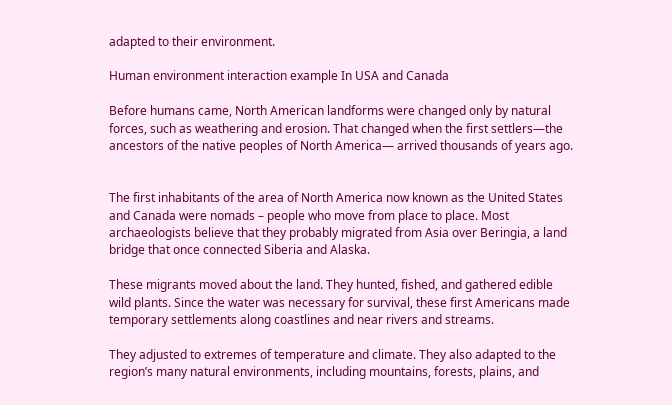adapted to their environment.

Human environment interaction example In USA and Canada

Before humans came, North American landforms were changed only by natural forces, such as weathering and erosion. That changed when the first settlers—the ancestors of the native peoples of North America— arrived thousands of years ago.


The first inhabitants of the area of North America now known as the United States and Canada were nomads – people who move from place to place. Most archaeologists believe that they probably migrated from Asia over Beringia, a land bridge that once connected Siberia and Alaska.

These migrants moved about the land. They hunted, fished, and gathered edible wild plants. Since the water was necessary for survival, these first Americans made temporary settlements along coastlines and near rivers and streams.

They adjusted to extremes of temperature and climate. They also adapted to the region’s many natural environments, including mountains, forests, plains, and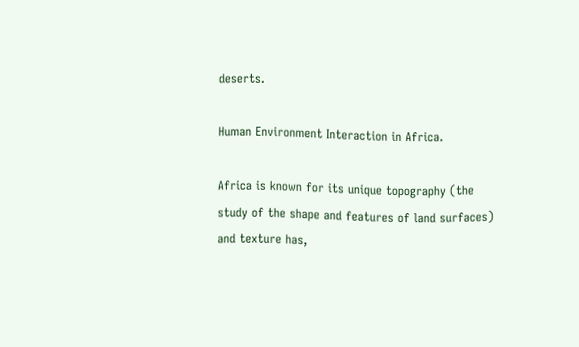deserts.

Human Environment Interaction in Africa.

Africa is known for its unique topography (the study of the shape and features of land surfaces) and texture has,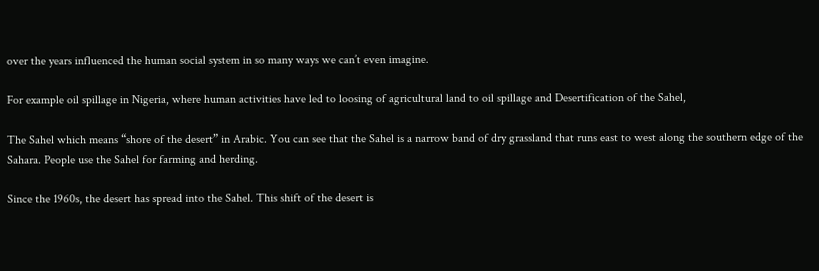over the years influenced the human social system in so many ways we can’t even imagine.

For example oil spillage in Nigeria, where human activities have led to loosing of agricultural land to oil spillage and Desertification of the Sahel,

The Sahel which means “shore of the desert” in Arabic. You can see that the Sahel is a narrow band of dry grassland that runs east to west along the southern edge of the Sahara. People use the Sahel for farming and herding.

Since the 1960s, the desert has spread into the Sahel. This shift of the desert is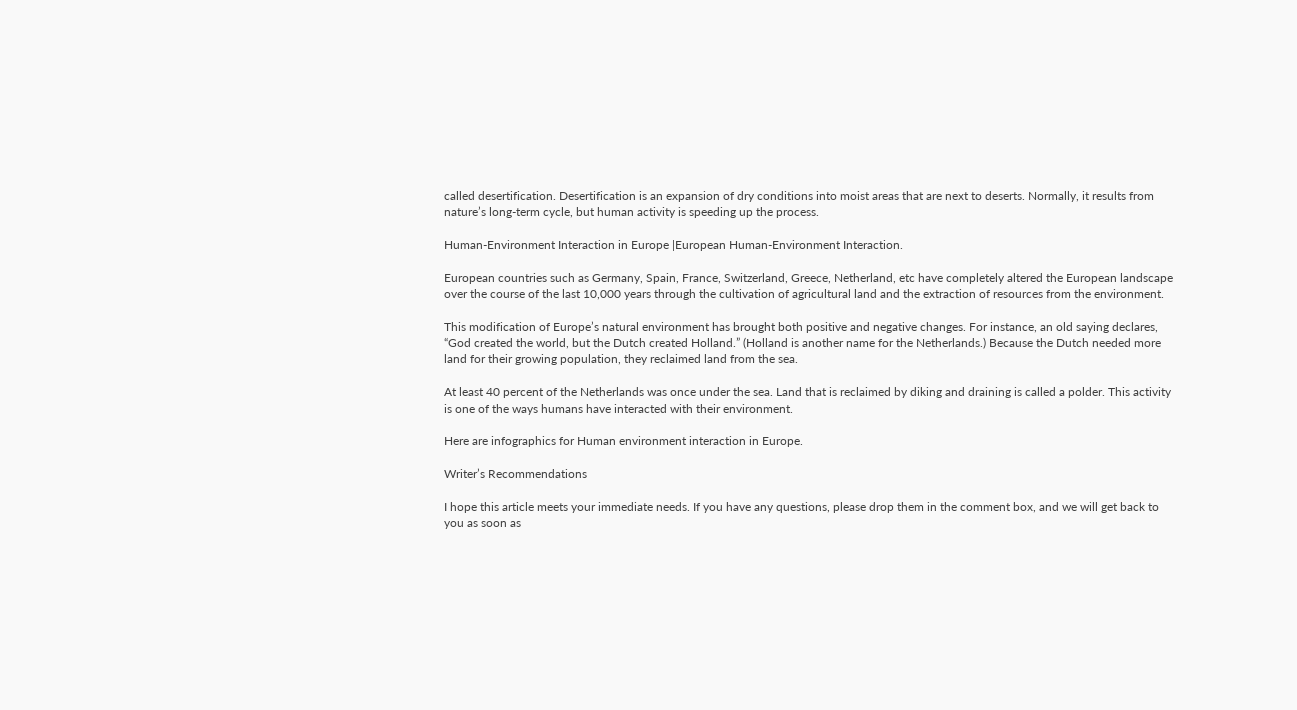called desertification. Desertification is an expansion of dry conditions into moist areas that are next to deserts. Normally, it results from nature’s long-term cycle, but human activity is speeding up the process.

Human-Environment Interaction in Europe |European Human-Environment Interaction.

European countries such as Germany, Spain, France, Switzerland, Greece, Netherland, etc have completely altered the European landscape over the course of the last 10,000 years through the cultivation of agricultural land and the extraction of resources from the environment.

This modification of Europe’s natural environment has brought both positive and negative changes. For instance, an old saying declares, “God created the world, but the Dutch created Holland.” (Holland is another name for the Netherlands.) Because the Dutch needed more land for their growing population, they reclaimed land from the sea.

At least 40 percent of the Netherlands was once under the sea. Land that is reclaimed by diking and draining is called a polder. This activity is one of the ways humans have interacted with their environment.

Here are infographics for Human environment interaction in Europe.

Writer’s Recommendations

I hope this article meets your immediate needs. If you have any questions, please drop them in the comment box, and we will get back to you as soon as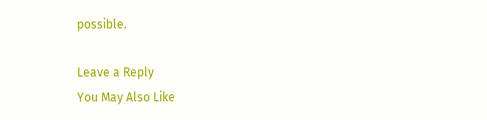possible.

Leave a Reply
You May Also Like